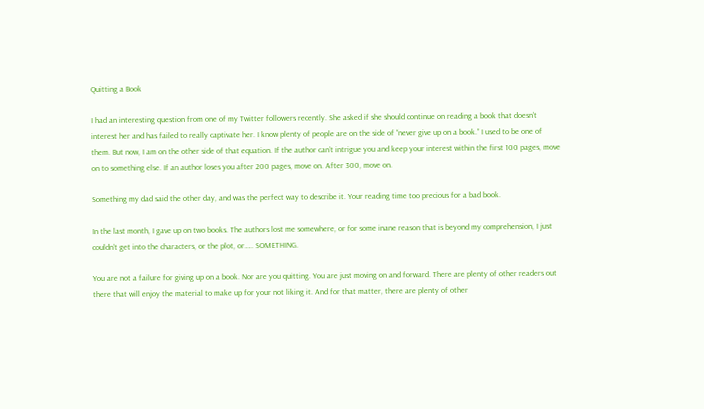Quitting a Book

I had an interesting question from one of my Twitter followers recently. She asked if she should continue on reading a book that doesn’t interest her and has failed to really captivate her. I know plenty of people are on the side of “never give up on a book.” I used to be one of them. But now, I am on the other side of that equation. If the author can’t intrigue you and keep your interest within the first 100 pages, move on to something else. If an author loses you after 200 pages, move on. After 300, move on.

Something my dad said the other day, and was the perfect way to describe it. Your reading time too precious for a bad book.

In the last month, I gave up on two books. The authors lost me somewhere, or for some inane reason that is beyond my comprehension, I just couldn’t get into the characters, or the plot, or….. SOMETHING.

You are not a failure for giving up on a book. Nor are you quitting. You are just moving on and forward. There are plenty of other readers out there that will enjoy the material to make up for your not liking it. And for that matter, there are plenty of other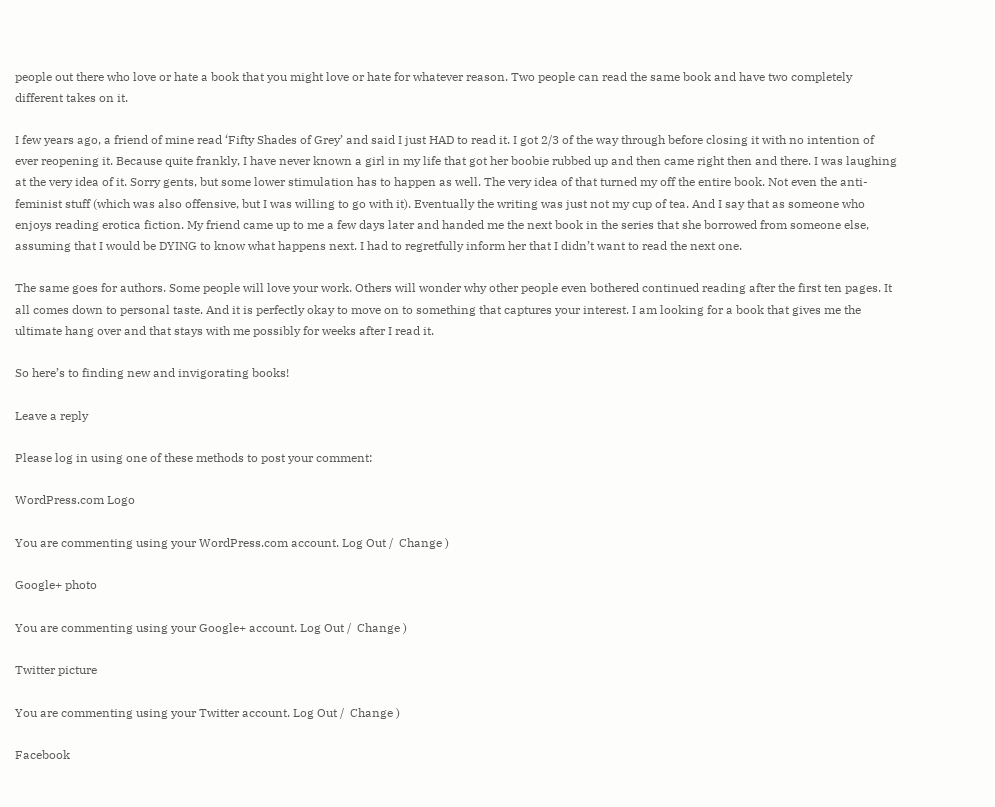people out there who love or hate a book that you might love or hate for whatever reason. Two people can read the same book and have two completely different takes on it.

I few years ago, a friend of mine read ‘Fifty Shades of Grey’ and said I just HAD to read it. I got 2/3 of the way through before closing it with no intention of ever reopening it. Because quite frankly, I have never known a girl in my life that got her boobie rubbed up and then came right then and there. I was laughing at the very idea of it. Sorry gents, but some lower stimulation has to happen as well. The very idea of that turned my off the entire book. Not even the anti-feminist stuff (which was also offensive, but I was willing to go with it). Eventually the writing was just not my cup of tea. And I say that as someone who enjoys reading erotica fiction. My friend came up to me a few days later and handed me the next book in the series that she borrowed from someone else, assuming that I would be DYING to know what happens next. I had to regretfully inform her that I didn’t want to read the next one.

The same goes for authors. Some people will love your work. Others will wonder why other people even bothered continued reading after the first ten pages. It all comes down to personal taste. And it is perfectly okay to move on to something that captures your interest. I am looking for a book that gives me the ultimate hang over and that stays with me possibly for weeks after I read it.

So here’s to finding new and invigorating books!

Leave a reply

Please log in using one of these methods to post your comment:

WordPress.com Logo

You are commenting using your WordPress.com account. Log Out /  Change )

Google+ photo

You are commenting using your Google+ account. Log Out /  Change )

Twitter picture

You are commenting using your Twitter account. Log Out /  Change )

Facebook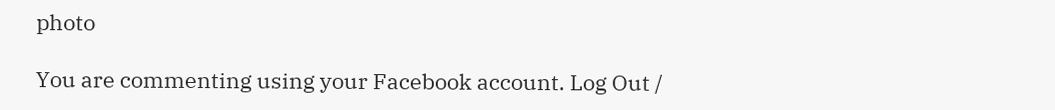photo

You are commenting using your Facebook account. Log Out /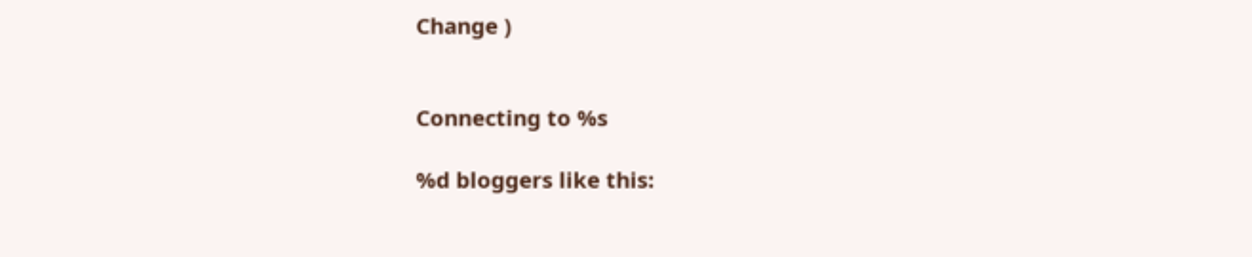Change )


Connecting to %s

%d bloggers like this: